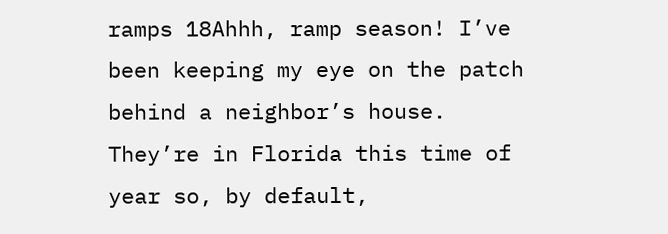ramps 18Ahhh, ramp season! I’ve been keeping my eye on the patch behind a neighbor’s house. They’re in Florida this time of year so, by default,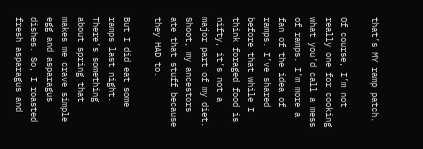that’s MY ramp patch.

Of course, I’m not really one for cooking what you’d call a mess of ramps. I’m more a fan of the idea of ramps. I’ve shared before that while I think foraged food is nifty, it’s not a major part of my diet. Shoot, my ancestors ate that stuff because they HAD to.

But I did eat some ramps last night. There’s something about spring that makes me crave simple egg and asparagus dishes. So, I roasted fresh asparagus and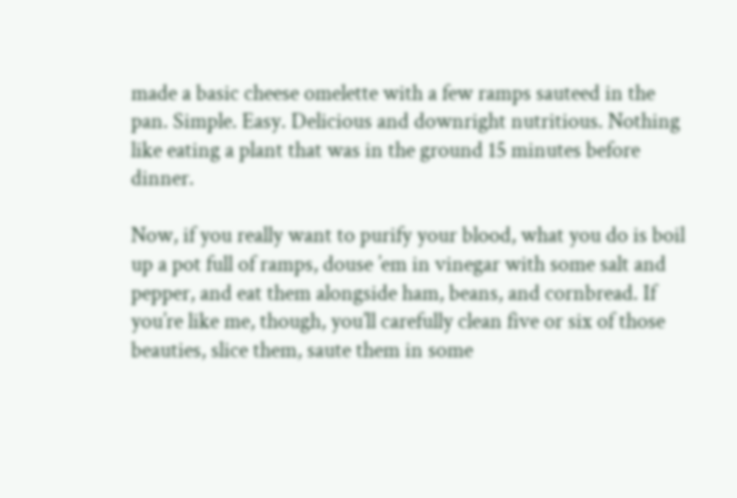made a basic cheese omelette with a few ramps sauteed in the pan. Simple. Easy. Delicious and downright nutritious. Nothing like eating a plant that was in the ground 15 minutes before dinner.

Now, if you really want to purify your blood, what you do is boil up a pot full of ramps, douse ’em in vinegar with some salt and pepper, and eat them alongside ham, beans, and cornbread. If you’re like me, though, you’ll carefully clean five or six of those beauties, slice them, saute them in some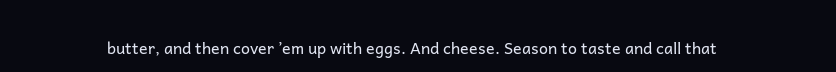butter, and then cover ’em up with eggs. And cheese. Season to taste and call that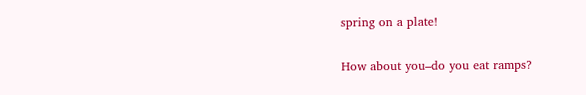spring on a plate!

How about you–do you eat ramps?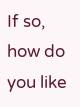If so, how do you like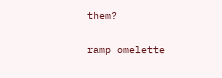them?

ramp omelette